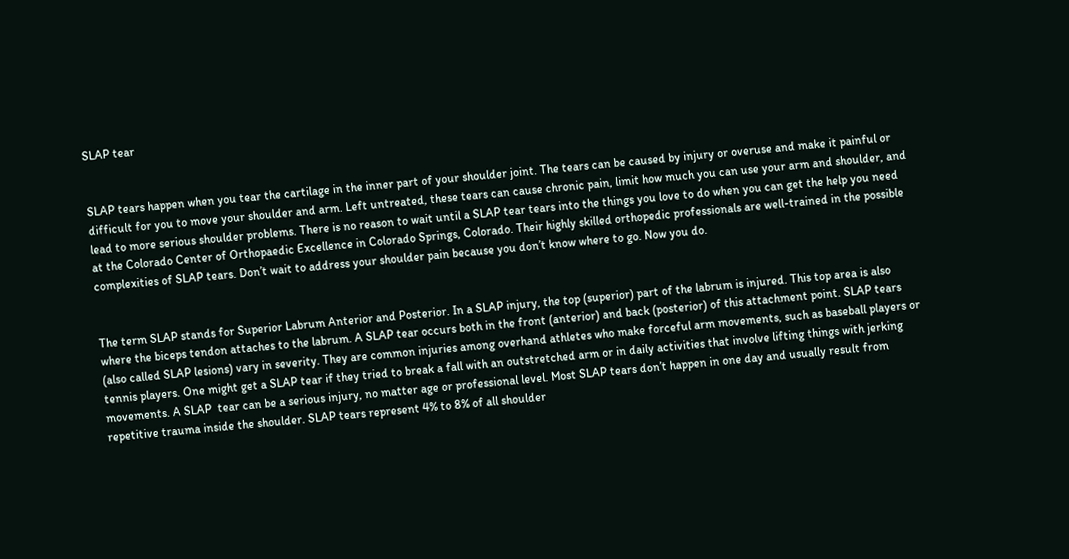SLAP tear


SLAP tears happen when you tear the cartilage in the inner part of your shoulder joint. The tears can be caused by injury or overuse and make it painful or difficult for you to move your shoulder and arm. Left untreated, these tears can cause chronic pain, limit how much you can use your arm and shoulder, and lead to more serious shoulder problems. There is no reason to wait until a SLAP tear tears into the things you love to do when you can get the help you need at the Colorado Center of Orthopaedic Excellence in Colorado Springs, Colorado. Their highly skilled orthopedic professionals are well-trained in the possible complexities of SLAP tears. Don’t wait to address your shoulder pain because you don’t know where to go. Now you do.


The term SLAP stands for Superior Labrum Anterior and Posterior. In a SLAP injury, the top (superior) part of the labrum is injured. This top area is also where the biceps tendon attaches to the labrum. A SLAP tear occurs both in the front (anterior) and back (posterior) of this attachment point. SLAP tears (also called SLAP lesions) vary in severity. They are common injuries among overhand athletes who make forceful arm movements, such as baseball players or tennis players. One might get a SLAP tear if they tried to break a fall with an outstretched arm or in daily activities that involve lifting things with jerking movements. A SLAP  tear can be a serious injury, no matter age or professional level. Most SLAP tears don’t happen in one day and usually result from repetitive trauma inside the shoulder. SLAP tears represent 4% to 8% of all shoulder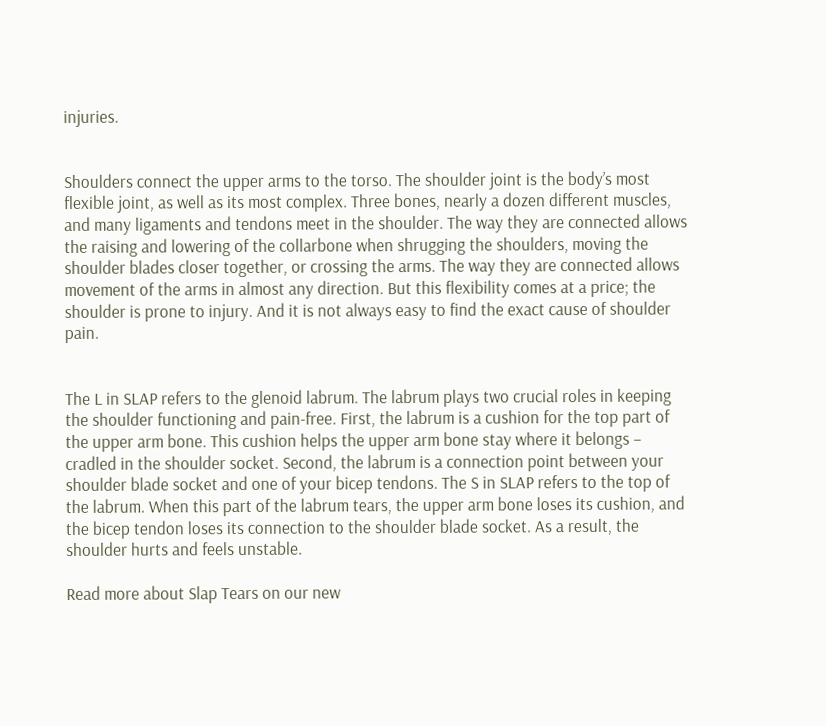injuries.


Shoulders connect the upper arms to the torso. The shoulder joint is the body’s most flexible joint, as well as its most complex. Three bones, nearly a dozen different muscles, and many ligaments and tendons meet in the shoulder. The way they are connected allows the raising and lowering of the collarbone when shrugging the shoulders, moving the shoulder blades closer together, or crossing the arms. The way they are connected allows movement of the arms in almost any direction. But this flexibility comes at a price; the shoulder is prone to injury. And it is not always easy to find the exact cause of shoulder pain.


The L in SLAP refers to the glenoid labrum. The labrum plays two crucial roles in keeping the shoulder functioning and pain-free. First, the labrum is a cushion for the top part of the upper arm bone. This cushion helps the upper arm bone stay where it belongs – cradled in the shoulder socket. Second, the labrum is a connection point between your shoulder blade socket and one of your bicep tendons. The S in SLAP refers to the top of the labrum. When this part of the labrum tears, the upper arm bone loses its cushion, and the bicep tendon loses its connection to the shoulder blade socket. As a result, the shoulder hurts and feels unstable.

Read more about Slap Tears on our new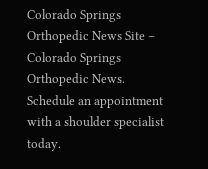Colorado Springs Orthopedic News Site – Colorado Springs Orthopedic News. Schedule an appointment with a shoulder specialist today.